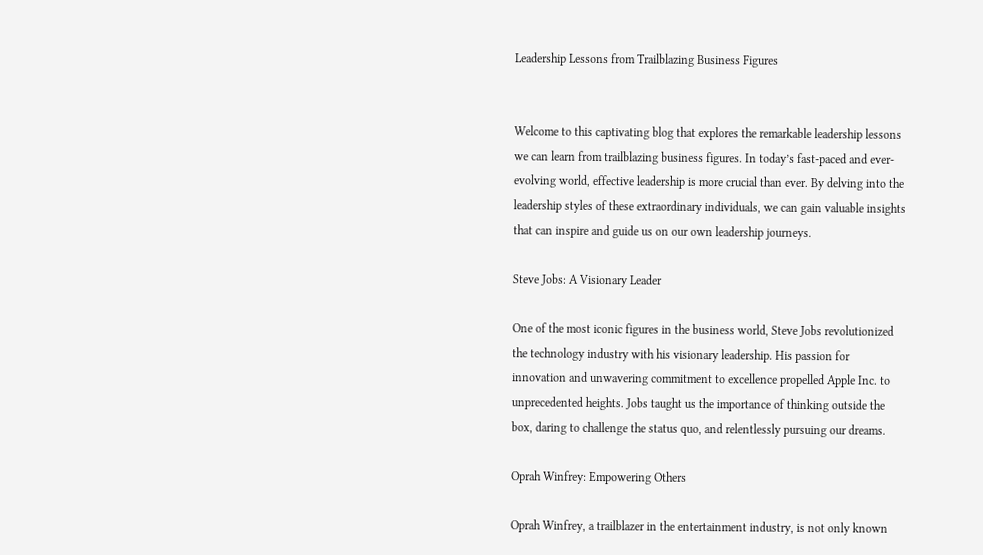Leadership Lessons from Trailblazing Business Figures


Welcome to this captivating blog that explores the remarkable leadership lessons we can learn from trailblazing business figures. In today’s fast-paced and ever-evolving world, effective leadership is more crucial than ever. By delving into the leadership styles of these extraordinary individuals, we can gain valuable insights that can inspire and guide us on our own leadership journeys.

Steve Jobs: A Visionary Leader

One of the most iconic figures in the business world, Steve Jobs revolutionized the technology industry with his visionary leadership. His passion for innovation and unwavering commitment to excellence propelled Apple Inc. to unprecedented heights. Jobs taught us the importance of thinking outside the box, daring to challenge the status quo, and relentlessly pursuing our dreams.

Oprah Winfrey: Empowering Others

Oprah Winfrey, a trailblazer in the entertainment industry, is not only known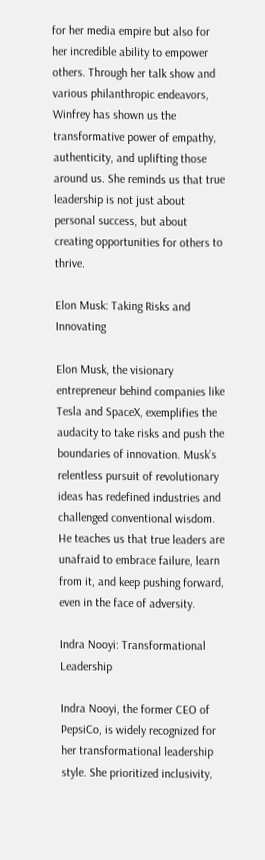for her media empire but also for her incredible ability to empower others. Through her talk show and various philanthropic endeavors, Winfrey has shown us the transformative power of empathy, authenticity, and uplifting those around us. She reminds us that true leadership is not just about personal success, but about creating opportunities for others to thrive.

Elon Musk: Taking Risks and Innovating

Elon Musk, the visionary entrepreneur behind companies like Tesla and SpaceX, exemplifies the audacity to take risks and push the boundaries of innovation. Musk’s relentless pursuit of revolutionary ideas has redefined industries and challenged conventional wisdom. He teaches us that true leaders are unafraid to embrace failure, learn from it, and keep pushing forward, even in the face of adversity.

Indra Nooyi: Transformational Leadership

Indra Nooyi, the former CEO of PepsiCo, is widely recognized for her transformational leadership style. She prioritized inclusivity,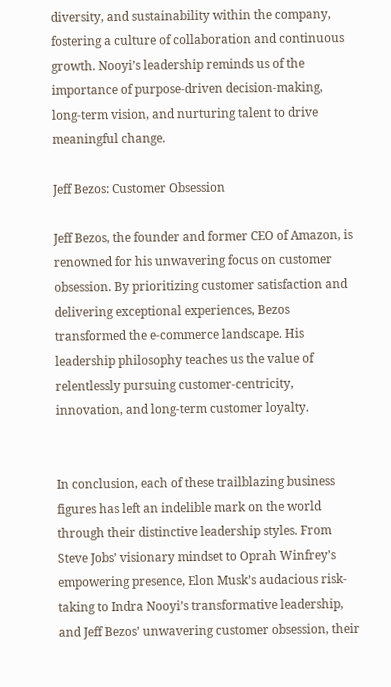diversity, and sustainability within the company, fostering a culture of collaboration and continuous growth. Nooyi’s leadership reminds us of the importance of purpose-driven decision-making, long-term vision, and nurturing talent to drive meaningful change.

Jeff Bezos: Customer Obsession

Jeff Bezos, the founder and former CEO of Amazon, is renowned for his unwavering focus on customer obsession. By prioritizing customer satisfaction and delivering exceptional experiences, Bezos transformed the e-commerce landscape. His leadership philosophy teaches us the value of relentlessly pursuing customer-centricity, innovation, and long-term customer loyalty.


In conclusion, each of these trailblazing business figures has left an indelible mark on the world through their distinctive leadership styles. From Steve Jobs’ visionary mindset to Oprah Winfrey’s empowering presence, Elon Musk’s audacious risk-taking to Indra Nooyi’s transformative leadership, and Jeff Bezos’ unwavering customer obsession, their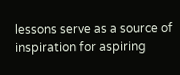lessons serve as a source of inspiration for aspiring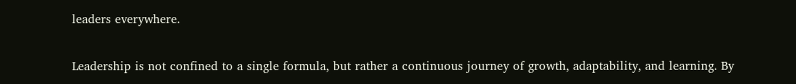leaders everywhere.

Leadership is not confined to a single formula, but rather a continuous journey of growth, adaptability, and learning. By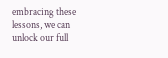embracing these lessons, we can unlock our full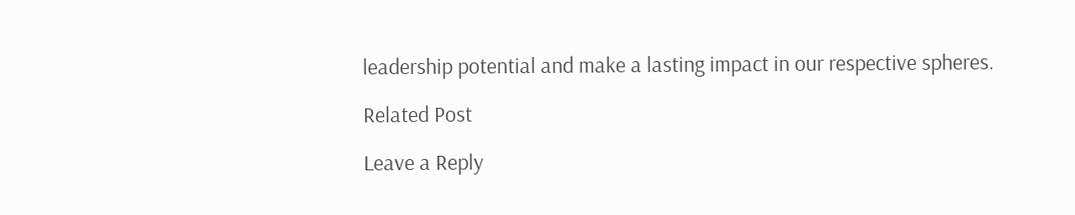leadership potential and make a lasting impact in our respective spheres.

Related Post

Leave a Reply